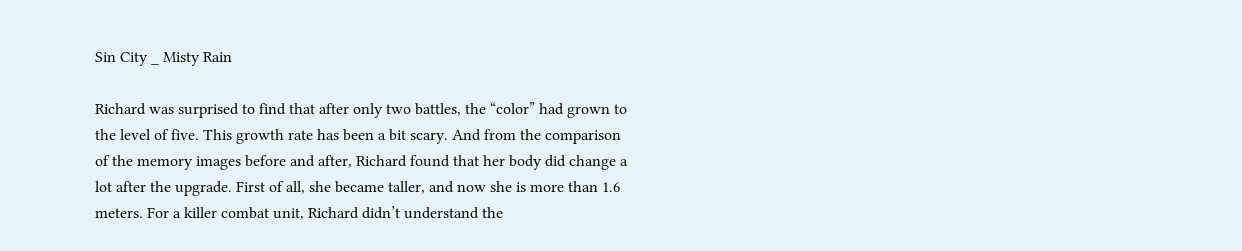Sin City _ Misty Rain

Richard was surprised to find that after only two battles, the “color” had grown to the level of five. This growth rate has been a bit scary. And from the comparison of the memory images before and after, Richard found that her body did change a lot after the upgrade. First of all, she became taller, and now she is more than 1.6 meters. For a killer combat unit, Richard didn’t understand the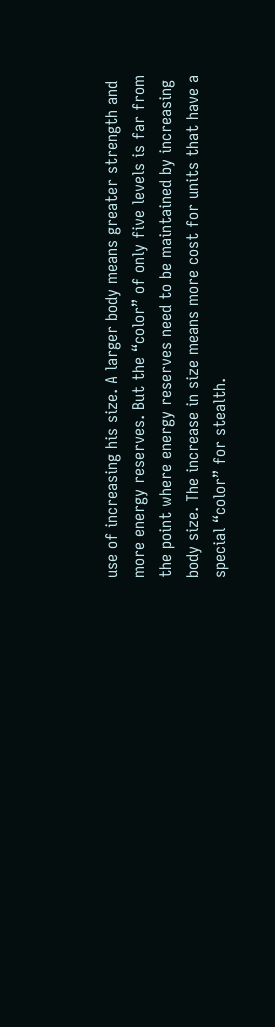use of increasing his size. A larger body means greater strength and more energy reserves. But the “color” of only five levels is far from the point where energy reserves need to be maintained by increasing body size. The increase in size means more cost for units that have a special “color” for stealth.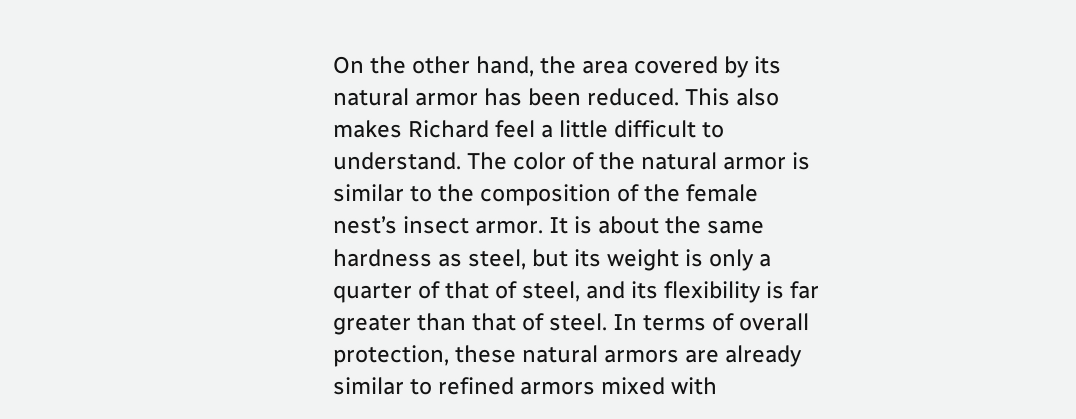On the other hand, the area covered by its natural armor has been reduced. This also makes Richard feel a little difficult to understand. The color of the natural armor is similar to the composition of the female nest’s insect armor. It is about the same hardness as steel, but its weight is only a quarter of that of steel, and its flexibility is far greater than that of steel. In terms of overall protection, these natural armors are already similar to refined armors mixed with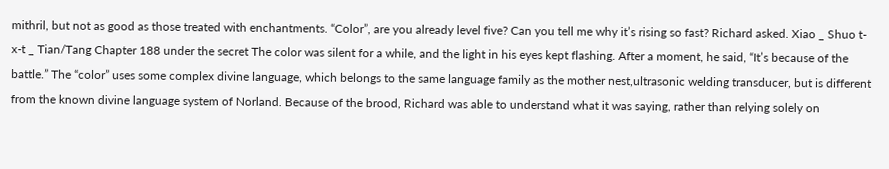mithril, but not as good as those treated with enchantments. “Color”, are you already level five? Can you tell me why it’s rising so fast? Richard asked. Xiao _ Shuo t-x-t _ Tian/Tang Chapter 188 under the secret The color was silent for a while, and the light in his eyes kept flashing. After a moment, he said, “It’s because of the battle.” The “color” uses some complex divine language, which belongs to the same language family as the mother nest,ultrasonic welding transducer, but is different from the known divine language system of Norland. Because of the brood, Richard was able to understand what it was saying, rather than relying solely on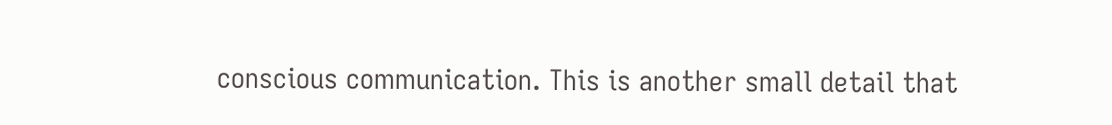conscious communication. This is another small detail that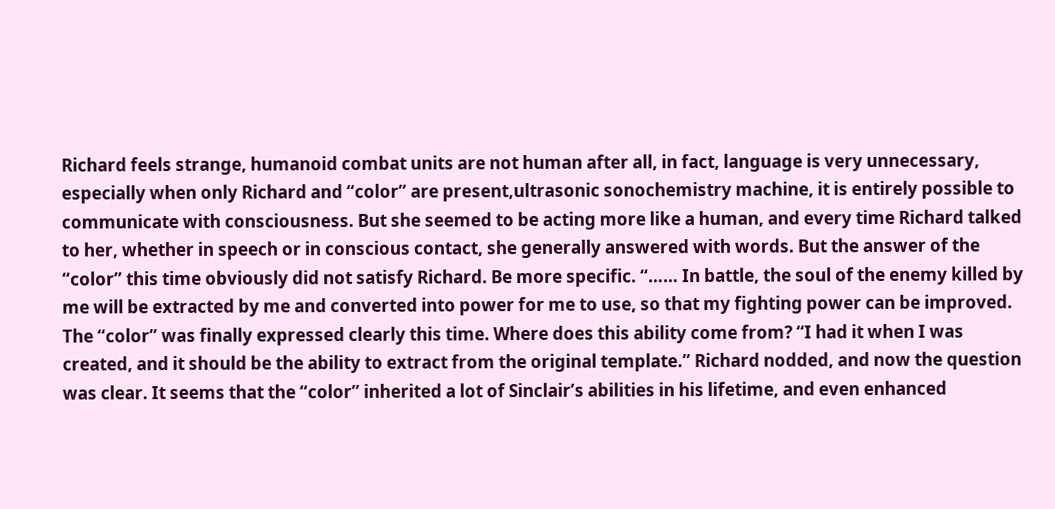Richard feels strange, humanoid combat units are not human after all, in fact, language is very unnecessary, especially when only Richard and “color” are present,ultrasonic sonochemistry machine, it is entirely possible to communicate with consciousness. But she seemed to be acting more like a human, and every time Richard talked to her, whether in speech or in conscious contact, she generally answered with words. But the answer of the “color” this time obviously did not satisfy Richard. Be more specific. “…… In battle, the soul of the enemy killed by me will be extracted by me and converted into power for me to use, so that my fighting power can be improved. The “color” was finally expressed clearly this time. Where does this ability come from? “I had it when I was created, and it should be the ability to extract from the original template.” Richard nodded, and now the question was clear. It seems that the “color” inherited a lot of Sinclair’s abilities in his lifetime, and even enhanced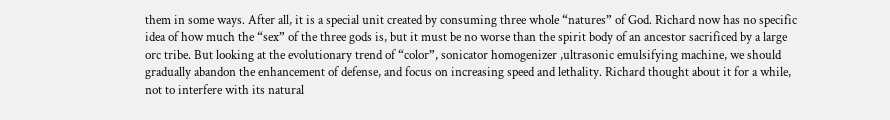them in some ways. After all, it is a special unit created by consuming three whole “natures” of God. Richard now has no specific idea of how much the “sex” of the three gods is, but it must be no worse than the spirit body of an ancestor sacrificed by a large orc tribe. But looking at the evolutionary trend of “color”, sonicator homogenizer ,ultrasonic emulsifying machine, we should gradually abandon the enhancement of defense, and focus on increasing speed and lethality. Richard thought about it for a while, not to interfere with its natural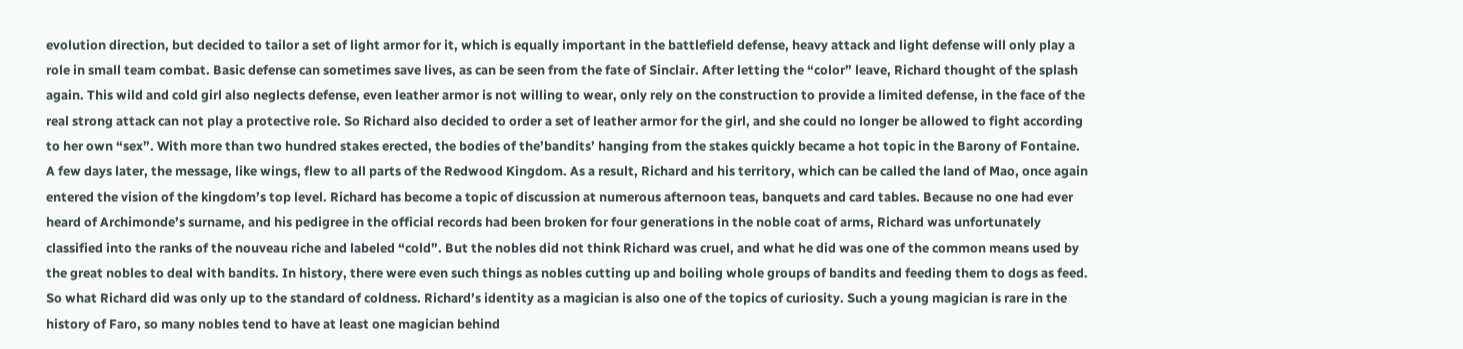evolution direction, but decided to tailor a set of light armor for it, which is equally important in the battlefield defense, heavy attack and light defense will only play a role in small team combat. Basic defense can sometimes save lives, as can be seen from the fate of Sinclair. After letting the “color” leave, Richard thought of the splash again. This wild and cold girl also neglects defense, even leather armor is not willing to wear, only rely on the construction to provide a limited defense, in the face of the real strong attack can not play a protective role. So Richard also decided to order a set of leather armor for the girl, and she could no longer be allowed to fight according to her own “sex”. With more than two hundred stakes erected, the bodies of the’bandits’ hanging from the stakes quickly became a hot topic in the Barony of Fontaine. A few days later, the message, like wings, flew to all parts of the Redwood Kingdom. As a result, Richard and his territory, which can be called the land of Mao, once again entered the vision of the kingdom’s top level. Richard has become a topic of discussion at numerous afternoon teas, banquets and card tables. Because no one had ever heard of Archimonde’s surname, and his pedigree in the official records had been broken for four generations in the noble coat of arms, Richard was unfortunately classified into the ranks of the nouveau riche and labeled “cold”. But the nobles did not think Richard was cruel, and what he did was one of the common means used by the great nobles to deal with bandits. In history, there were even such things as nobles cutting up and boiling whole groups of bandits and feeding them to dogs as feed. So what Richard did was only up to the standard of coldness. Richard’s identity as a magician is also one of the topics of curiosity. Such a young magician is rare in the history of Faro, so many nobles tend to have at least one magician behind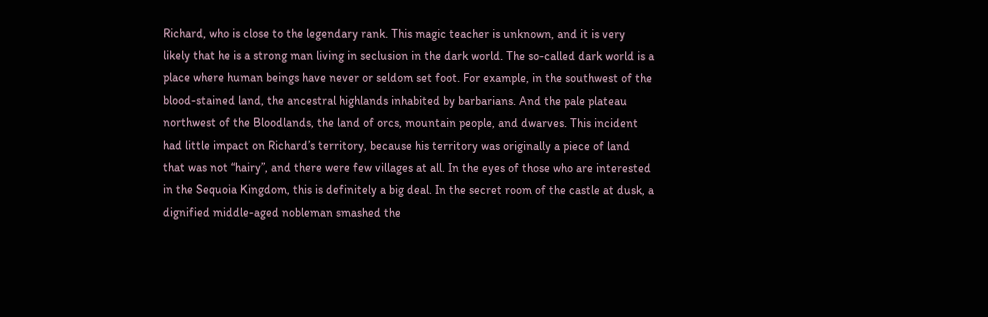Richard, who is close to the legendary rank. This magic teacher is unknown, and it is very likely that he is a strong man living in seclusion in the dark world. The so-called dark world is a place where human beings have never or seldom set foot. For example, in the southwest of the blood-stained land, the ancestral highlands inhabited by barbarians. And the pale plateau northwest of the Bloodlands, the land of orcs, mountain people, and dwarves. This incident had little impact on Richard’s territory, because his territory was originally a piece of land that was not “hairy”, and there were few villages at all. In the eyes of those who are interested in the Sequoia Kingdom, this is definitely a big deal. In the secret room of the castle at dusk, a dignified middle-aged nobleman smashed the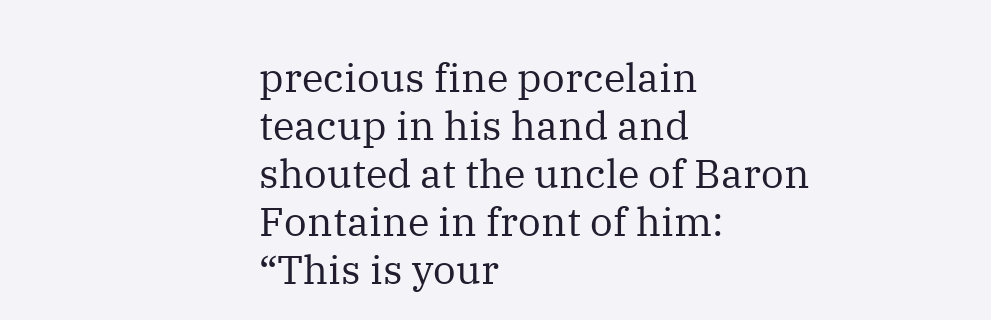precious fine porcelain teacup in his hand and shouted at the uncle of Baron Fontaine in front of him: “This is your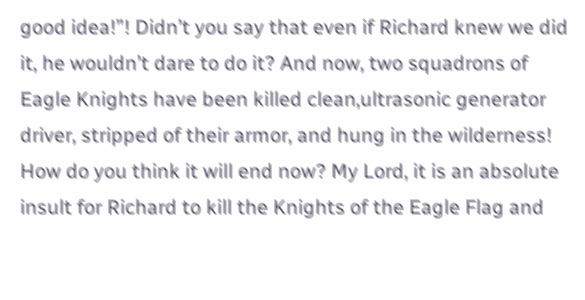good idea!”! Didn’t you say that even if Richard knew we did it, he wouldn’t dare to do it? And now, two squadrons of Eagle Knights have been killed clean,ultrasonic generator driver, stripped of their armor, and hung in the wilderness! How do you think it will end now? My Lord, it is an absolute insult for Richard to kill the Knights of the Eagle Flag and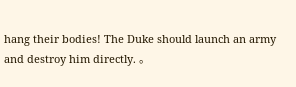hang their bodies! The Duke should launch an army and destroy him directly. 。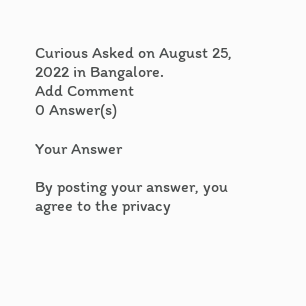Curious Asked on August 25, 2022 in Bangalore.
Add Comment
0 Answer(s)

Your Answer

By posting your answer, you agree to the privacy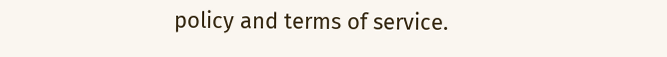policy and terms of service.